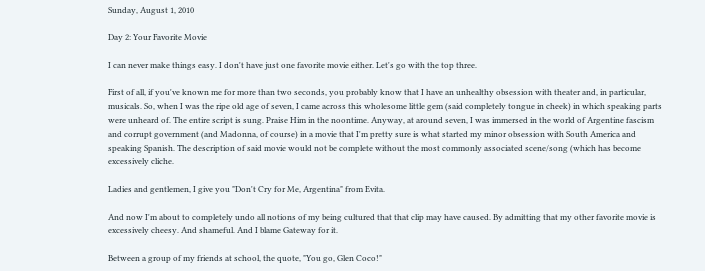Sunday, August 1, 2010

Day 2: Your Favorite Movie

I can never make things easy. I don't have just one favorite movie either. Let's go with the top three.

First of all, if you've known me for more than two seconds, you probably know that I have an unhealthy obsession with theater and, in particular, musicals. So, when I was the ripe old age of seven, I came across this wholesome little gem (said completely tongue in cheek) in which speaking parts were unheard of. The entire script is sung. Praise Him in the noontime. Anyway, at around seven, I was immersed in the world of Argentine fascism and corrupt government (and Madonna, of course) in a movie that I'm pretty sure is what started my minor obsession with South America and speaking Spanish. The description of said movie would not be complete without the most commonly associated scene/song (which has become excessively cliche.

Ladies and gentlemen, I give you "Don't Cry for Me, Argentina" from Evita.

And now I'm about to completely undo all notions of my being cultured that that clip may have caused. By admitting that my other favorite movie is excessively cheesy. And shameful. And I blame Gateway for it.

Between a group of my friends at school, the quote, "You go, Glen Coco!"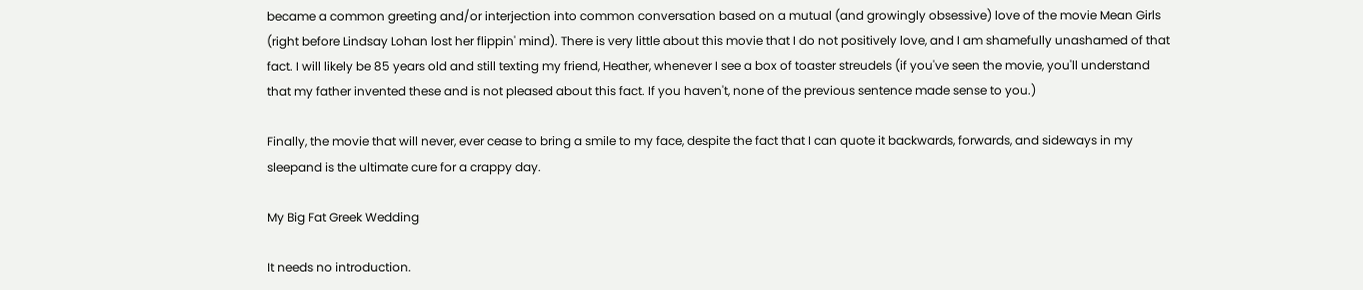became a common greeting and/or interjection into common conversation based on a mutual (and growingly obsessive) love of the movie Mean Girls (right before Lindsay Lohan lost her flippin' mind). There is very little about this movie that I do not positively love, and I am shamefully unashamed of that fact. I will likely be 85 years old and still texting my friend, Heather, whenever I see a box of toaster streudels (if you've seen the movie, you'll understand that my father invented these and is not pleased about this fact. If you haven't, none of the previous sentence made sense to you.)

Finally, the movie that will never, ever cease to bring a smile to my face, despite the fact that I can quote it backwards, forwards, and sideways in my sleepand is the ultimate cure for a crappy day.

My Big Fat Greek Wedding

It needs no introduction.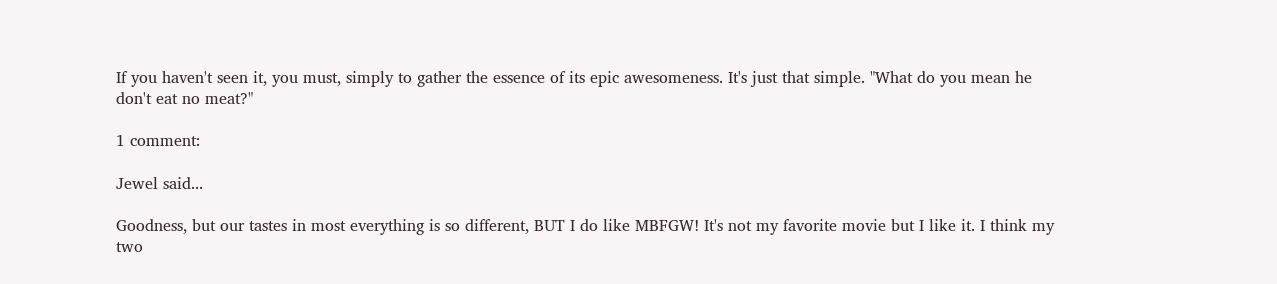If you haven't seen it, you must, simply to gather the essence of its epic awesomeness. It's just that simple. "What do you mean he don't eat no meat?"

1 comment:

Jewel said...

Goodness, but our tastes in most everything is so different, BUT I do like MBFGW! It's not my favorite movie but I like it. I think my two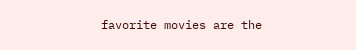favorite movies are the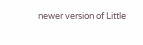newer version of Little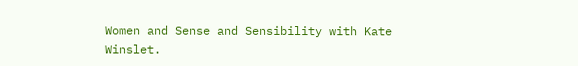Women and Sense and Sensibility with Kate Winslet.